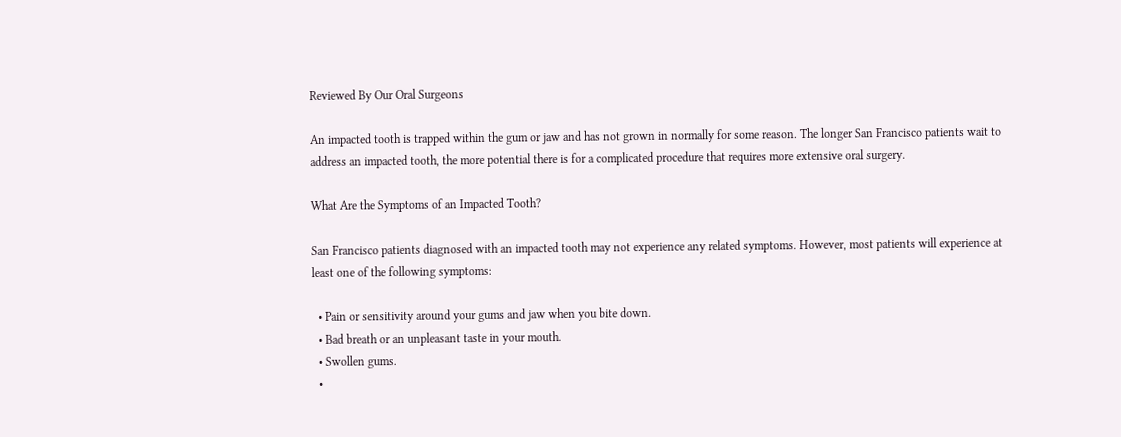Reviewed By Our Oral Surgeons

An impacted tooth is trapped within the gum or jaw and has not grown in normally for some reason. The longer San Francisco patients wait to address an impacted tooth, the more potential there is for a complicated procedure that requires more extensive oral surgery.

What Are the Symptoms of an Impacted Tooth?

San Francisco patients diagnosed with an impacted tooth may not experience any related symptoms. However, most patients will experience at least one of the following symptoms:

  • Pain or sensitivity around your gums and jaw when you bite down.
  • Bad breath or an unpleasant taste in your mouth.
  • Swollen gums.
  •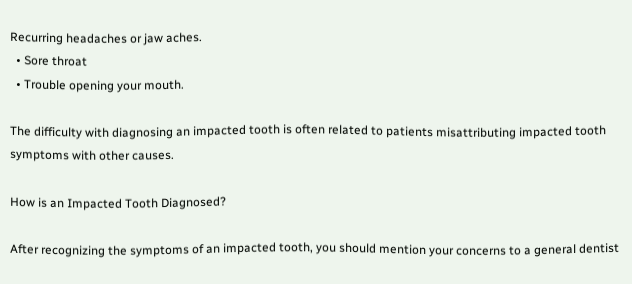Recurring headaches or jaw aches.
  • Sore throat
  • Trouble opening your mouth.

The difficulty with diagnosing an impacted tooth is often related to patients misattributing impacted tooth symptoms with other causes.

How is an Impacted Tooth Diagnosed?

After recognizing the symptoms of an impacted tooth, you should mention your concerns to a general dentist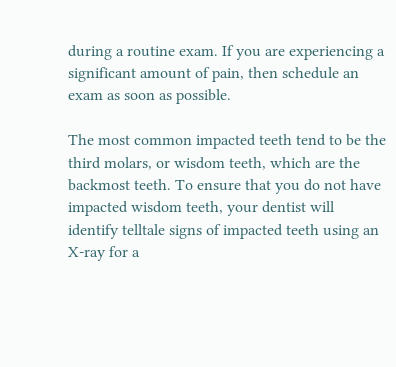during a routine exam. If you are experiencing a significant amount of pain, then schedule an exam as soon as possible.

The most common impacted teeth tend to be the third molars, or wisdom teeth, which are the backmost teeth. To ensure that you do not have impacted wisdom teeth, your dentist will identify telltale signs of impacted teeth using an X-ray for a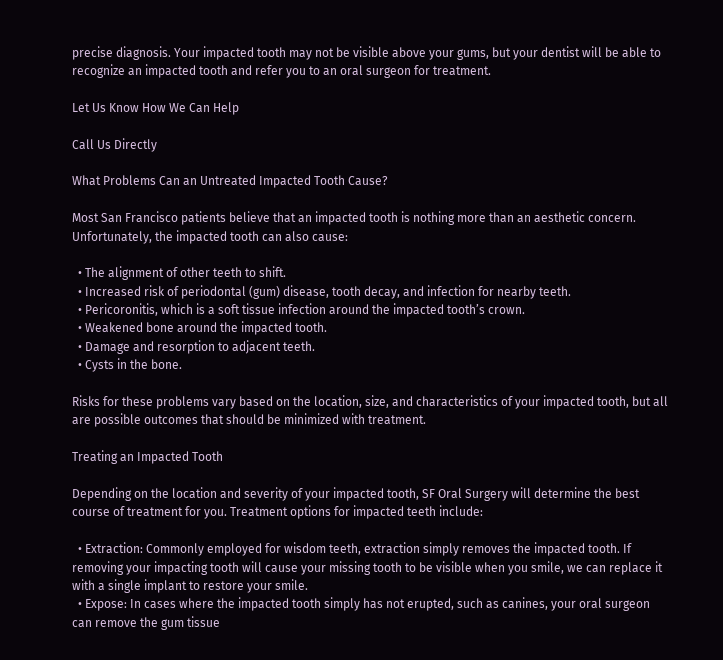precise diagnosis. Your impacted tooth may not be visible above your gums, but your dentist will be able to recognize an impacted tooth and refer you to an oral surgeon for treatment.

Let Us Know How We Can Help

Call Us Directly

What Problems Can an Untreated Impacted Tooth Cause?

Most San Francisco patients believe that an impacted tooth is nothing more than an aesthetic concern. Unfortunately, the impacted tooth can also cause:

  • The alignment of other teeth to shift.
  • Increased risk of periodontal (gum) disease, tooth decay, and infection for nearby teeth.
  • Pericoronitis, which is a soft tissue infection around the impacted tooth’s crown.
  • Weakened bone around the impacted tooth.
  • Damage and resorption to adjacent teeth.
  • Cysts in the bone.

Risks for these problems vary based on the location, size, and characteristics of your impacted tooth, but all are possible outcomes that should be minimized with treatment.

Treating an Impacted Tooth

Depending on the location and severity of your impacted tooth, SF Oral Surgery will determine the best course of treatment for you. Treatment options for impacted teeth include:

  • Extraction: Commonly employed for wisdom teeth, extraction simply removes the impacted tooth. If removing your impacting tooth will cause your missing tooth to be visible when you smile, we can replace it with a single implant to restore your smile.
  • Expose: In cases where the impacted tooth simply has not erupted, such as canines, your oral surgeon can remove the gum tissue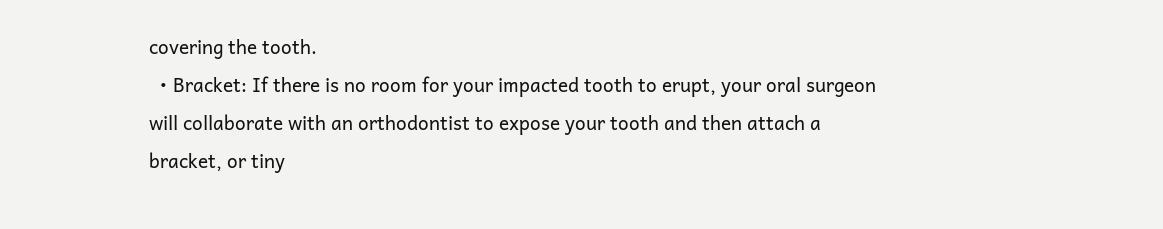covering the tooth.
  • Bracket: If there is no room for your impacted tooth to erupt, your oral surgeon will collaborate with an orthodontist to expose your tooth and then attach a bracket, or tiny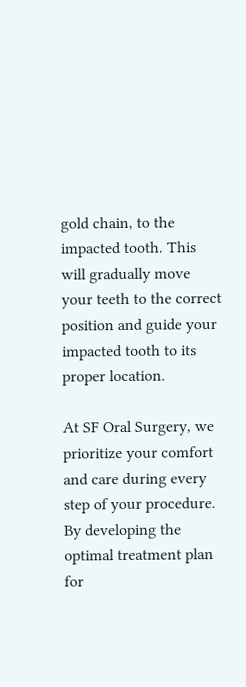gold chain, to the impacted tooth. This will gradually move your teeth to the correct position and guide your impacted tooth to its proper location.

At SF Oral Surgery, we prioritize your comfort and care during every step of your procedure. By developing the optimal treatment plan for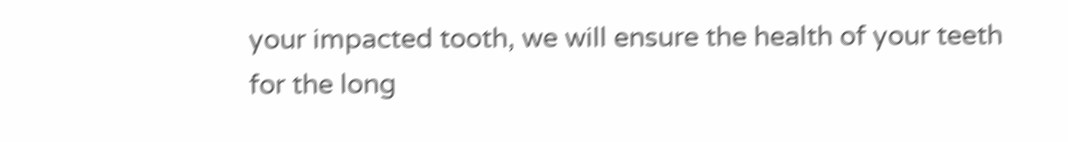your impacted tooth, we will ensure the health of your teeth for the long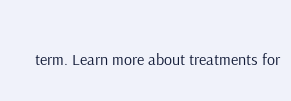term. Learn more about treatments for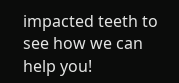impacted teeth to see how we can help you!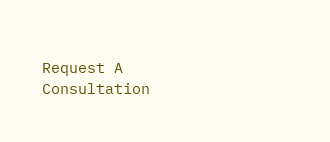Request A Consultation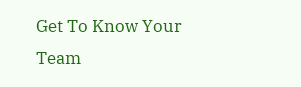Get To Know Your Team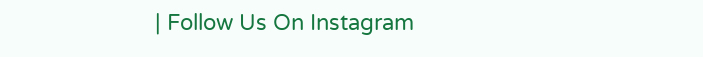| Follow Us On Instagram